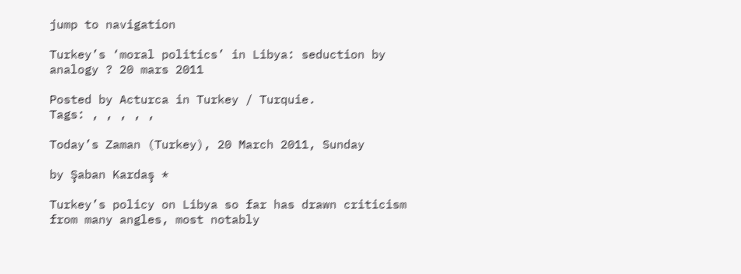jump to navigation

Turkey’s ‘moral politics’ in Libya: seduction by analogy ? 20 mars 2011

Posted by Acturca in Turkey / Turquie.
Tags: , , , , ,

Today’s Zaman (Turkey), 20 March 2011, Sunday

by Şaban Kardaş *

Turkey’s policy on Libya so far has drawn criticism from many angles, most notably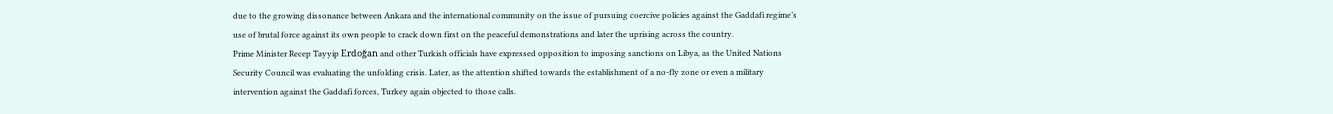due to the growing dissonance between Ankara and the international community on the issue of pursuing coercive policies against the Gaddafi regime’s use of brutal force against its own people to crack down first on the peaceful demonstrations and later the uprising across the country.
Prime Minister Recep Tayyip Erdoğan and other Turkish officials have expressed opposition to imposing sanctions on Libya, as the United Nations Security Council was evaluating the unfolding crisis. Later, as the attention shifted towards the establishment of a no-fly zone or even a military intervention against the Gaddafi forces, Turkey again objected to those calls.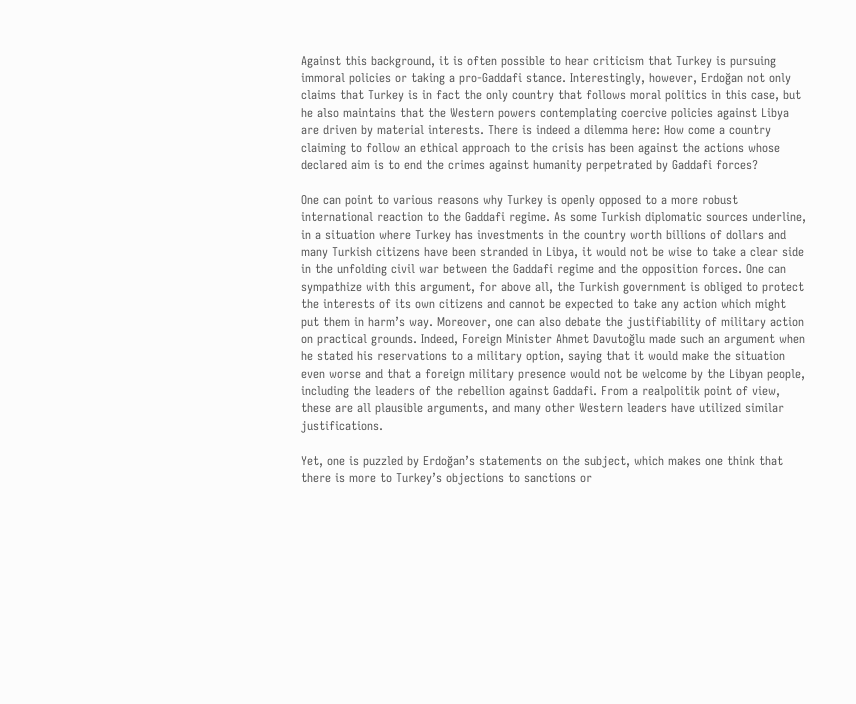Against this background, it is often possible to hear criticism that Turkey is pursuing immoral policies or taking a pro-Gaddafi stance. Interestingly, however, Erdoğan not only claims that Turkey is in fact the only country that follows moral politics in this case, but he also maintains that the Western powers contemplating coercive policies against Libya are driven by material interests. There is indeed a dilemma here: How come a country claiming to follow an ethical approach to the crisis has been against the actions whose declared aim is to end the crimes against humanity perpetrated by Gaddafi forces?

One can point to various reasons why Turkey is openly opposed to a more robust international reaction to the Gaddafi regime. As some Turkish diplomatic sources underline, in a situation where Turkey has investments in the country worth billions of dollars and many Turkish citizens have been stranded in Libya, it would not be wise to take a clear side in the unfolding civil war between the Gaddafi regime and the opposition forces. One can sympathize with this argument, for above all, the Turkish government is obliged to protect the interests of its own citizens and cannot be expected to take any action which might put them in harm’s way. Moreover, one can also debate the justifiability of military action on practical grounds. Indeed, Foreign Minister Ahmet Davutoğlu made such an argument when he stated his reservations to a military option, saying that it would make the situation even worse and that a foreign military presence would not be welcome by the Libyan people, including the leaders of the rebellion against Gaddafi. From a realpolitik point of view, these are all plausible arguments, and many other Western leaders have utilized similar justifications.

Yet, one is puzzled by Erdoğan’s statements on the subject, which makes one think that there is more to Turkey’s objections to sanctions or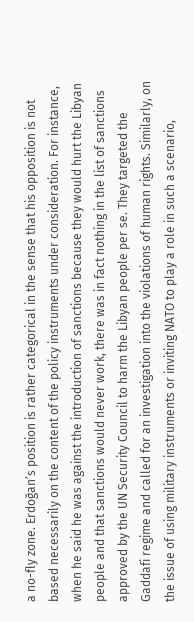a no-fly zone. Erdoğan’s position is rather categorical in the sense that his opposition is not based necessarily on the content of the policy instruments under consideration. For instance, when he said he was against the introduction of sanctions because they would hurt the Libyan people and that sanctions would never work, there was in fact nothing in the list of sanctions approved by the UN Security Council to harm the Libyan people per se. They targeted the Gaddafi regime and called for an investigation into the violations of human rights. Similarly, on the issue of using military instruments or inviting NATO to play a role in such a scenario,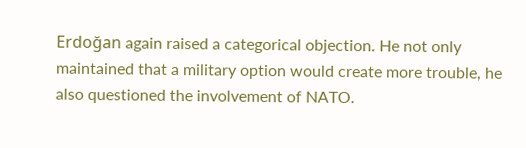Erdoğan again raised a categorical objection. He not only maintained that a military option would create more trouble, he also questioned the involvement of NATO.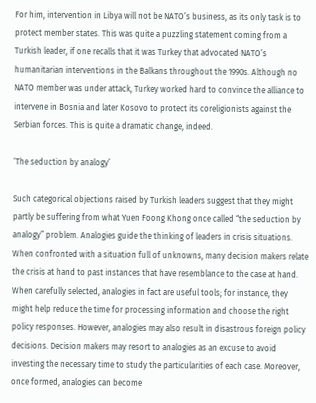For him, intervention in Libya will not be NATO’s business, as its only task is to protect member states. This was quite a puzzling statement coming from a Turkish leader, if one recalls that it was Turkey that advocated NATO’s humanitarian interventions in the Balkans throughout the 1990s. Although no NATO member was under attack, Turkey worked hard to convince the alliance to intervene in Bosnia and later Kosovo to protect its coreligionists against the Serbian forces. This is quite a dramatic change, indeed.

‘The seduction by analogy’

Such categorical objections raised by Turkish leaders suggest that they might partly be suffering from what Yuen Foong Khong once called “the seduction by analogy” problem. Analogies guide the thinking of leaders in crisis situations. When confronted with a situation full of unknowns, many decision makers relate the crisis at hand to past instances that have resemblance to the case at hand. When carefully selected, analogies in fact are useful tools; for instance, they might help reduce the time for processing information and choose the right policy responses. However, analogies may also result in disastrous foreign policy decisions. Decision makers may resort to analogies as an excuse to avoid investing the necessary time to study the particularities of each case. Moreover, once formed, analogies can become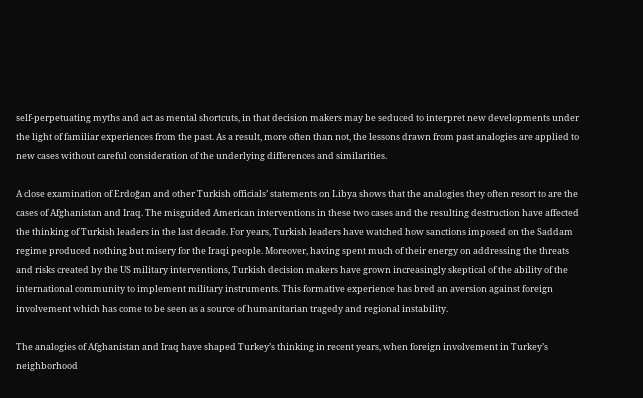self-perpetuating myths and act as mental shortcuts, in that decision makers may be seduced to interpret new developments under the light of familiar experiences from the past. As a result, more often than not, the lessons drawn from past analogies are applied to new cases without careful consideration of the underlying differences and similarities.

A close examination of Erdoğan and other Turkish officials’ statements on Libya shows that the analogies they often resort to are the cases of Afghanistan and Iraq. The misguided American interventions in these two cases and the resulting destruction have affected the thinking of Turkish leaders in the last decade. For years, Turkish leaders have watched how sanctions imposed on the Saddam regime produced nothing but misery for the Iraqi people. Moreover, having spent much of their energy on addressing the threats and risks created by the US military interventions, Turkish decision makers have grown increasingly skeptical of the ability of the international community to implement military instruments. This formative experience has bred an aversion against foreign involvement which has come to be seen as a source of humanitarian tragedy and regional instability.

The analogies of Afghanistan and Iraq have shaped Turkey’s thinking in recent years, when foreign involvement in Turkey’s neighborhood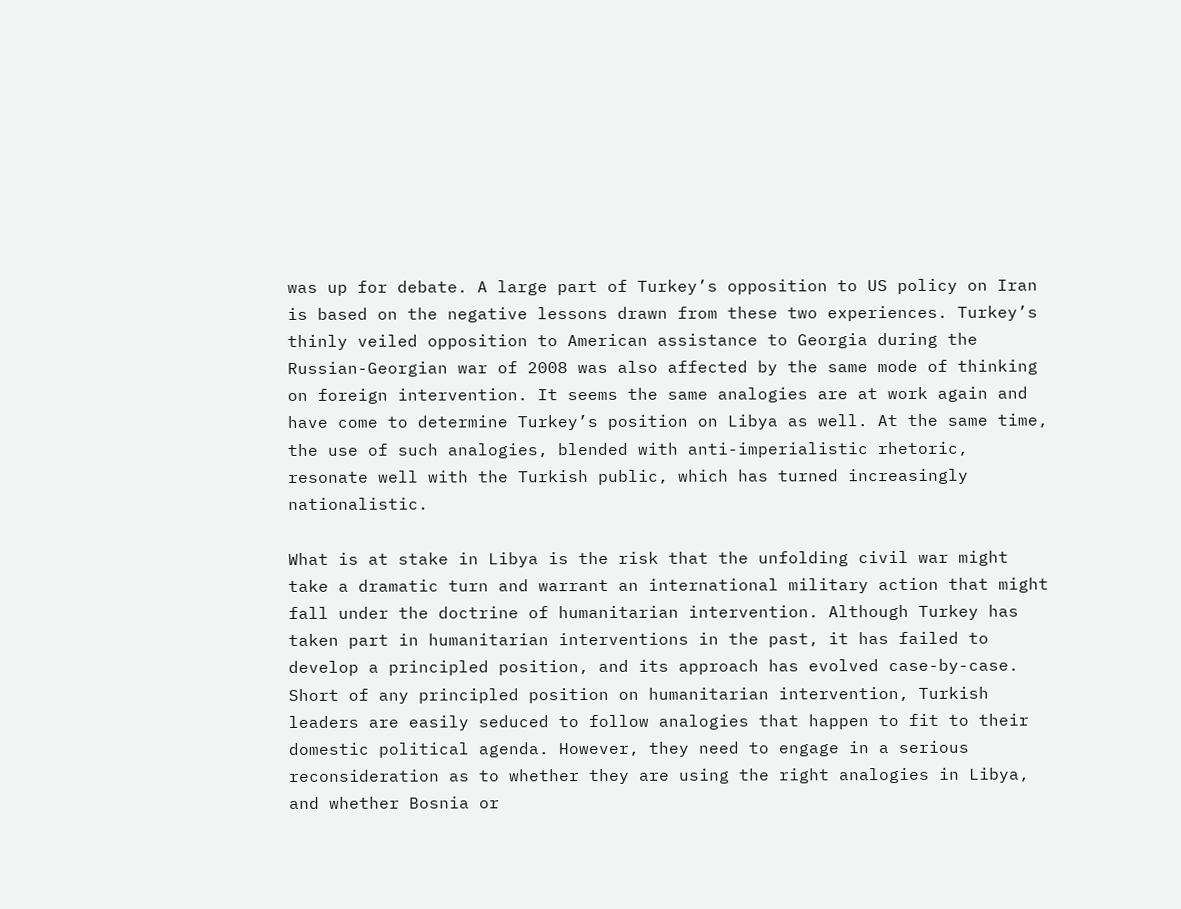was up for debate. A large part of Turkey’s opposition to US policy on Iran is based on the negative lessons drawn from these two experiences. Turkey’s thinly veiled opposition to American assistance to Georgia during the Russian-Georgian war of 2008 was also affected by the same mode of thinking on foreign intervention. It seems the same analogies are at work again and have come to determine Turkey’s position on Libya as well. At the same time, the use of such analogies, blended with anti-imperialistic rhetoric, resonate well with the Turkish public, which has turned increasingly nationalistic.

What is at stake in Libya is the risk that the unfolding civil war might take a dramatic turn and warrant an international military action that might fall under the doctrine of humanitarian intervention. Although Turkey has taken part in humanitarian interventions in the past, it has failed to develop a principled position, and its approach has evolved case-by-case. Short of any principled position on humanitarian intervention, Turkish leaders are easily seduced to follow analogies that happen to fit to their domestic political agenda. However, they need to engage in a serious reconsideration as to whether they are using the right analogies in Libya, and whether Bosnia or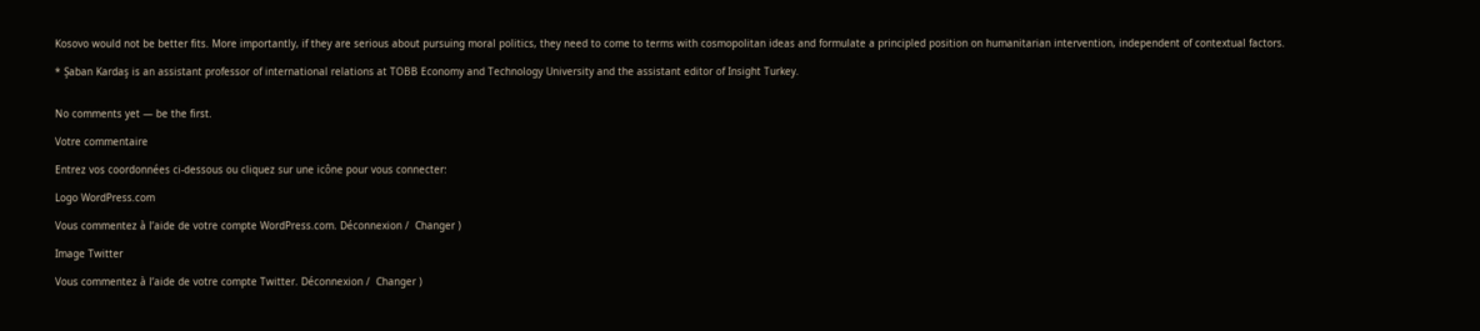Kosovo would not be better fits. More importantly, if they are serious about pursuing moral politics, they need to come to terms with cosmopolitan ideas and formulate a principled position on humanitarian intervention, independent of contextual factors.

* Şaban Kardaş is an assistant professor of international relations at TOBB Economy and Technology University and the assistant editor of Insight Turkey.


No comments yet — be the first.

Votre commentaire

Entrez vos coordonnées ci-dessous ou cliquez sur une icône pour vous connecter:

Logo WordPress.com

Vous commentez à l’aide de votre compte WordPress.com. Déconnexion /  Changer )

Image Twitter

Vous commentez à l’aide de votre compte Twitter. Déconnexion /  Changer )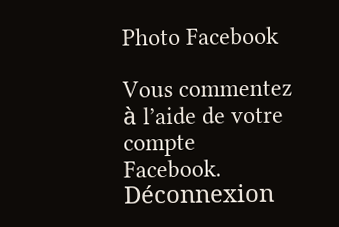Photo Facebook

Vous commentez à l’aide de votre compte Facebook. Déconnexion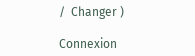/  Changer )

Connexion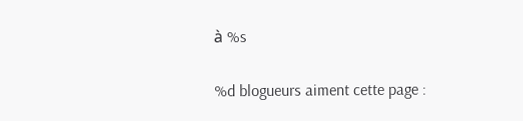à %s

%d blogueurs aiment cette page :